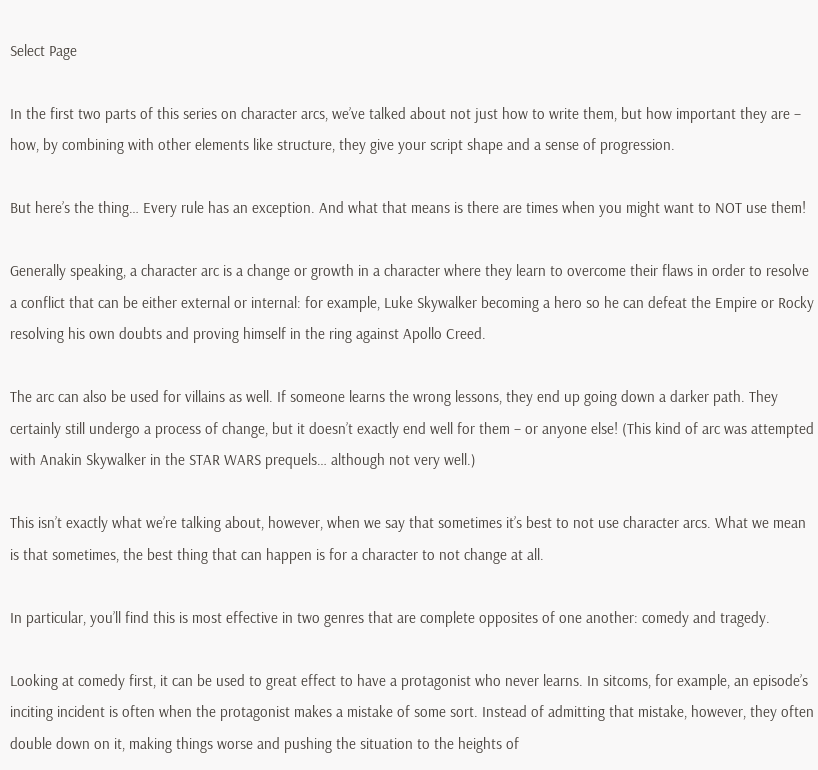Select Page

In the first two parts of this series on character arcs, we’ve talked about not just how to write them, but how important they are – how, by combining with other elements like structure, they give your script shape and a sense of progression.

But here’s the thing… Every rule has an exception. And what that means is there are times when you might want to NOT use them!

Generally speaking, a character arc is a change or growth in a character where they learn to overcome their flaws in order to resolve a conflict that can be either external or internal: for example, Luke Skywalker becoming a hero so he can defeat the Empire or Rocky resolving his own doubts and proving himself in the ring against Apollo Creed.

The arc can also be used for villains as well. If someone learns the wrong lessons, they end up going down a darker path. They certainly still undergo a process of change, but it doesn’t exactly end well for them – or anyone else! (This kind of arc was attempted with Anakin Skywalker in the STAR WARS prequels… although not very well.)

This isn’t exactly what we’re talking about, however, when we say that sometimes it’s best to not use character arcs. What we mean is that sometimes, the best thing that can happen is for a character to not change at all.

In particular, you’ll find this is most effective in two genres that are complete opposites of one another: comedy and tragedy.

Looking at comedy first, it can be used to great effect to have a protagonist who never learns. In sitcoms, for example, an episode’s inciting incident is often when the protagonist makes a mistake of some sort. Instead of admitting that mistake, however, they often double down on it, making things worse and pushing the situation to the heights of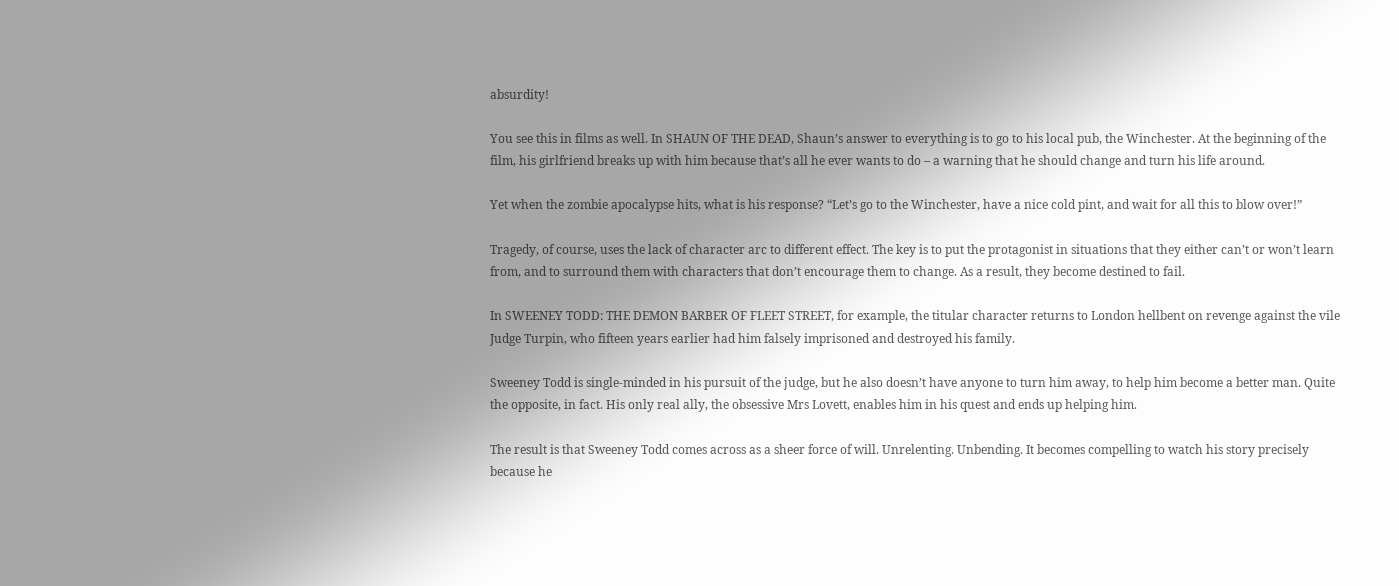absurdity!

You see this in films as well. In SHAUN OF THE DEAD, Shaun’s answer to everything is to go to his local pub, the Winchester. At the beginning of the film, his girlfriend breaks up with him because that’s all he ever wants to do – a warning that he should change and turn his life around.

Yet when the zombie apocalypse hits, what is his response? “Let’s go to the Winchester, have a nice cold pint, and wait for all this to blow over!”

Tragedy, of course, uses the lack of character arc to different effect. The key is to put the protagonist in situations that they either can’t or won’t learn from, and to surround them with characters that don’t encourage them to change. As a result, they become destined to fail.

In SWEENEY TODD: THE DEMON BARBER OF FLEET STREET, for example, the titular character returns to London hellbent on revenge against the vile Judge Turpin, who fifteen years earlier had him falsely imprisoned and destroyed his family.

Sweeney Todd is single-minded in his pursuit of the judge, but he also doesn’t have anyone to turn him away, to help him become a better man. Quite the opposite, in fact. His only real ally, the obsessive Mrs Lovett, enables him in his quest and ends up helping him.

The result is that Sweeney Todd comes across as a sheer force of will. Unrelenting. Unbending. It becomes compelling to watch his story precisely because he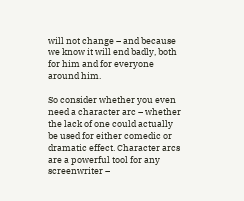will not change – and because we know it will end badly, both for him and for everyone around him.

So consider whether you even need a character arc – whether the lack of one could actually be used for either comedic or dramatic effect. Character arcs are a powerful tool for any screenwriter –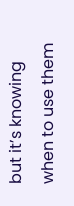but it’s knowing when to use them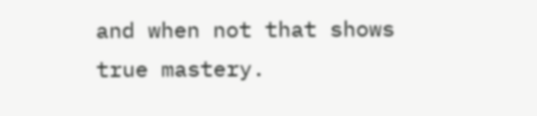and when not that shows true mastery.